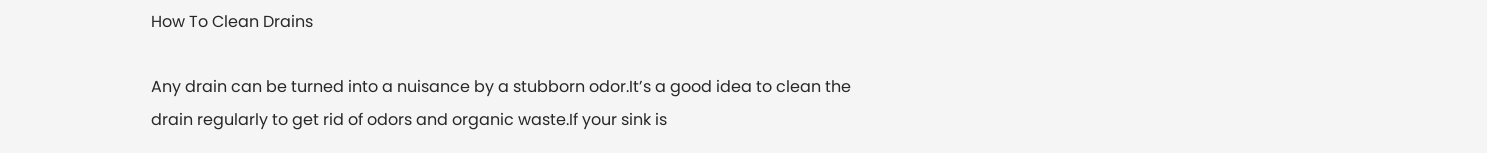How To Clean Drains

Any drain can be turned into a nuisance by a stubborn odor.It’s a good idea to clean the drain regularly to get rid of odors and organic waste.If your sink is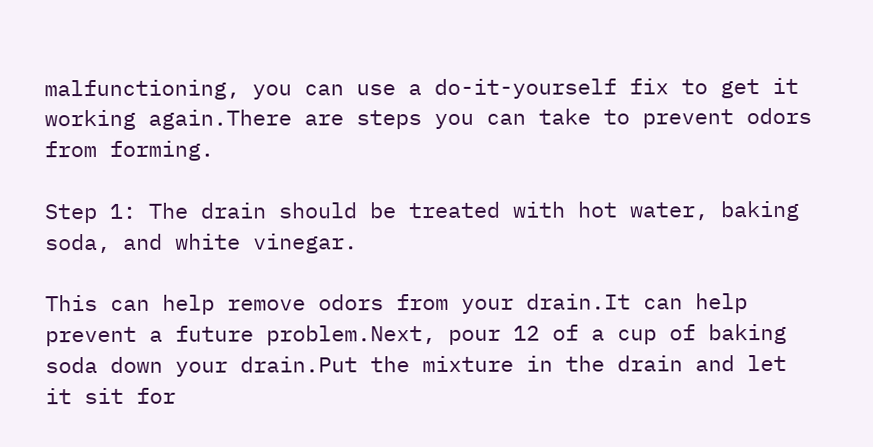malfunctioning, you can use a do-it-yourself fix to get it working again.There are steps you can take to prevent odors from forming.

Step 1: The drain should be treated with hot water, baking soda, and white vinegar.

This can help remove odors from your drain.It can help prevent a future problem.Next, pour 12 of a cup of baking soda down your drain.Put the mixture in the drain and let it sit for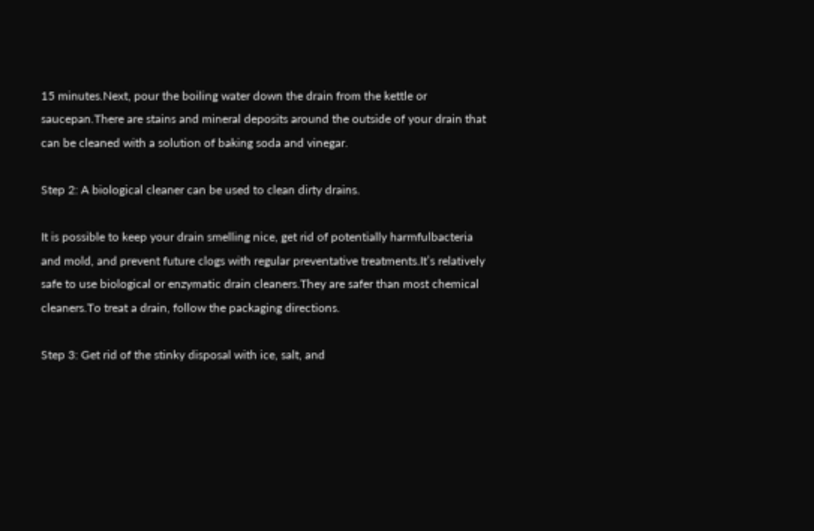15 minutes.Next, pour the boiling water down the drain from the kettle or saucepan.There are stains and mineral deposits around the outside of your drain that can be cleaned with a solution of baking soda and vinegar.

Step 2: A biological cleaner can be used to clean dirty drains.

It is possible to keep your drain smelling nice, get rid of potentially harmfulbacteria and mold, and prevent future clogs with regular preventative treatments.It’s relatively safe to use biological or enzymatic drain cleaners.They are safer than most chemical cleaners.To treat a drain, follow the packaging directions.

Step 3: Get rid of the stinky disposal with ice, salt, and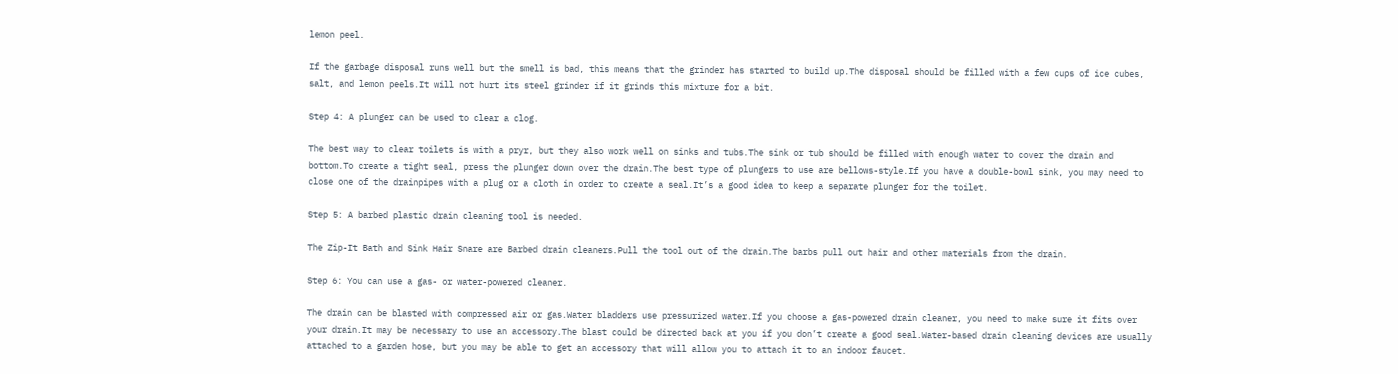lemon peel.

If the garbage disposal runs well but the smell is bad, this means that the grinder has started to build up.The disposal should be filled with a few cups of ice cubes, salt, and lemon peels.It will not hurt its steel grinder if it grinds this mixture for a bit.

Step 4: A plunger can be used to clear a clog.

The best way to clear toilets is with a pryr, but they also work well on sinks and tubs.The sink or tub should be filled with enough water to cover the drain and bottom.To create a tight seal, press the plunger down over the drain.The best type of plungers to use are bellows-style.If you have a double-bowl sink, you may need to close one of the drainpipes with a plug or a cloth in order to create a seal.It’s a good idea to keep a separate plunger for the toilet.

Step 5: A barbed plastic drain cleaning tool is needed.

The Zip-It Bath and Sink Hair Snare are Barbed drain cleaners.Pull the tool out of the drain.The barbs pull out hair and other materials from the drain.

Step 6: You can use a gas- or water-powered cleaner.

The drain can be blasted with compressed air or gas.Water bladders use pressurized water.If you choose a gas-powered drain cleaner, you need to make sure it fits over your drain.It may be necessary to use an accessory.The blast could be directed back at you if you don’t create a good seal.Water-based drain cleaning devices are usually attached to a garden hose, but you may be able to get an accessory that will allow you to attach it to an indoor faucet.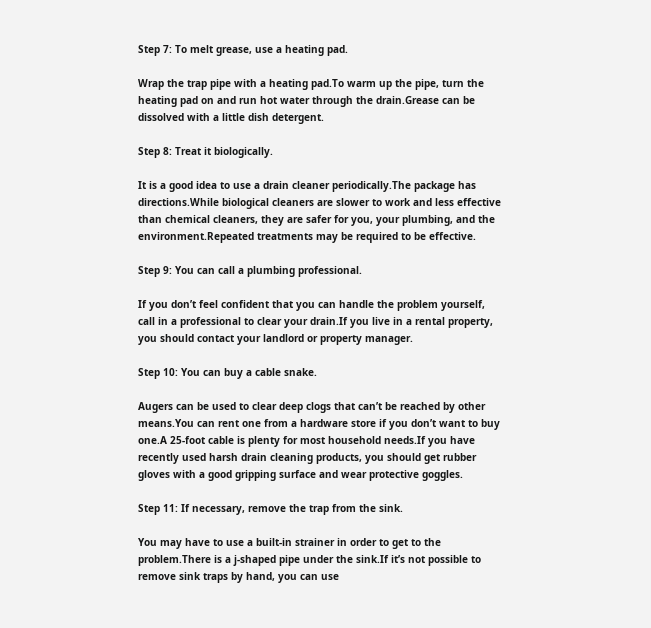Step 7: To melt grease, use a heating pad.

Wrap the trap pipe with a heating pad.To warm up the pipe, turn the heating pad on and run hot water through the drain.Grease can be dissolved with a little dish detergent.

Step 8: Treat it biologically.

It is a good idea to use a drain cleaner periodically.The package has directions.While biological cleaners are slower to work and less effective than chemical cleaners, they are safer for you, your plumbing, and the environment.Repeated treatments may be required to be effective.

Step 9: You can call a plumbing professional.

If you don’t feel confident that you can handle the problem yourself, call in a professional to clear your drain.If you live in a rental property, you should contact your landlord or property manager.

Step 10: You can buy a cable snake.

Augers can be used to clear deep clogs that can’t be reached by other means.You can rent one from a hardware store if you don’t want to buy one.A 25-foot cable is plenty for most household needs.If you have recently used harsh drain cleaning products, you should get rubber gloves with a good gripping surface and wear protective goggles.

Step 11: If necessary, remove the trap from the sink.

You may have to use a built-in strainer in order to get to the problem.There is a j-shaped pipe under the sink.If it’s not possible to remove sink traps by hand, you can use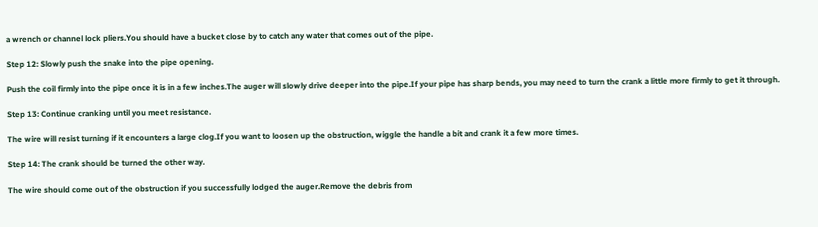a wrench or channel lock pliers.You should have a bucket close by to catch any water that comes out of the pipe.

Step 12: Slowly push the snake into the pipe opening.

Push the coil firmly into the pipe once it is in a few inches.The auger will slowly drive deeper into the pipe.If your pipe has sharp bends, you may need to turn the crank a little more firmly to get it through.

Step 13: Continue cranking until you meet resistance.

The wire will resist turning if it encounters a large clog.If you want to loosen up the obstruction, wiggle the handle a bit and crank it a few more times.

Step 14: The crank should be turned the other way.

The wire should come out of the obstruction if you successfully lodged the auger.Remove the debris from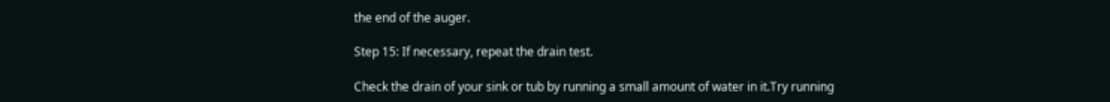the end of the auger.

Step 15: If necessary, repeat the drain test.

Check the drain of your sink or tub by running a small amount of water in it.Try running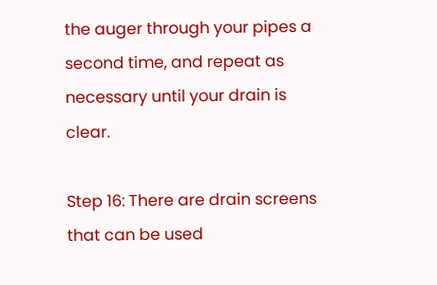the auger through your pipes a second time, and repeat as necessary until your drain is clear.

Step 16: There are drain screens that can be used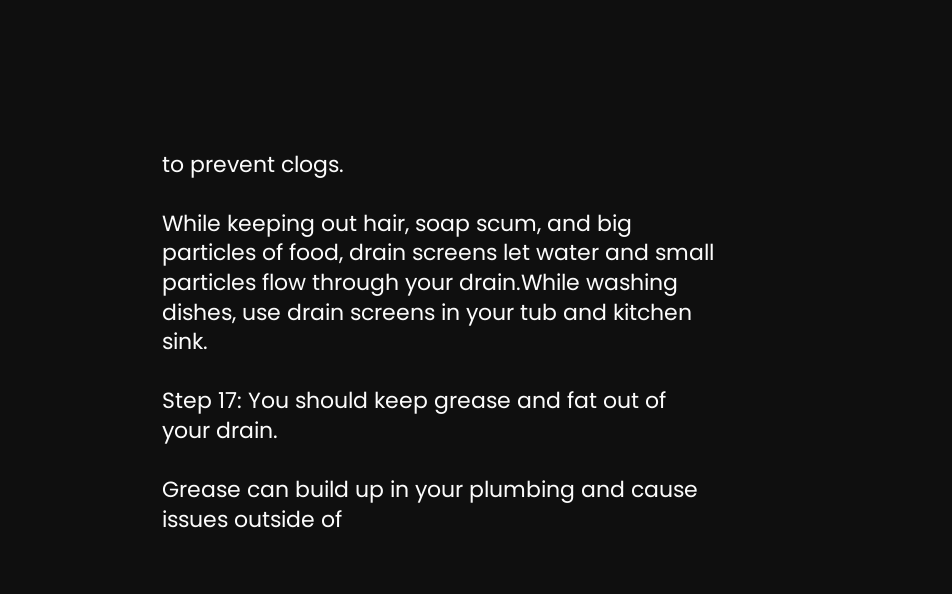to prevent clogs.

While keeping out hair, soap scum, and big particles of food, drain screens let water and small particles flow through your drain.While washing dishes, use drain screens in your tub and kitchen sink.

Step 17: You should keep grease and fat out of your drain.

Grease can build up in your plumbing and cause issues outside of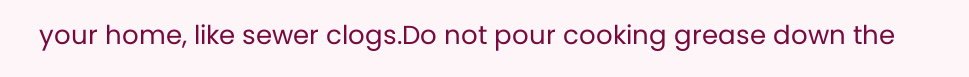your home, like sewer clogs.Do not pour cooking grease down the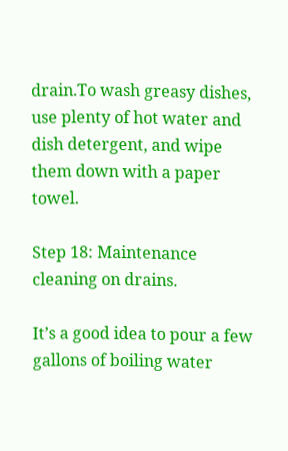drain.To wash greasy dishes, use plenty of hot water and dish detergent, and wipe them down with a paper towel.

Step 18: Maintenance cleaning on drains.

It’s a good idea to pour a few gallons of boiling water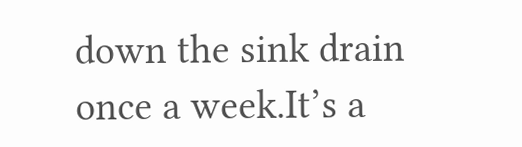down the sink drain once a week.It’s a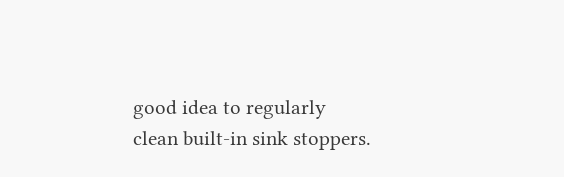good idea to regularly clean built-in sink stoppers.